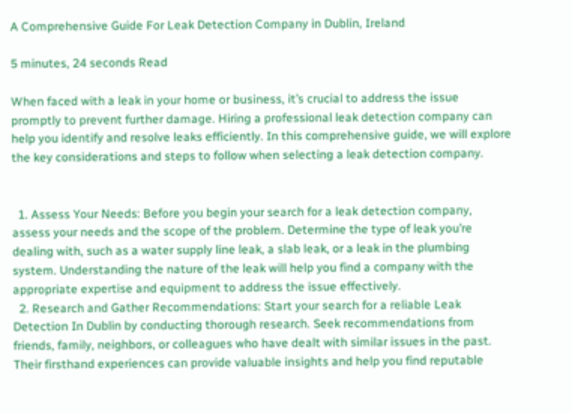A Comprehensive Guide For Leak Detection Company in Dublin, Ireland

5 minutes, 24 seconds Read

When faced with a leak in your home or business, it’s crucial to address the issue promptly to prevent further damage. Hiring a professional leak detection company can help you identify and resolve leaks efficiently. In this comprehensive guide, we will explore the key considerations and steps to follow when selecting a leak detection company.


  1. Assess Your Needs: Before you begin your search for a leak detection company, assess your needs and the scope of the problem. Determine the type of leak you’re dealing with, such as a water supply line leak, a slab leak, or a leak in the plumbing system. Understanding the nature of the leak will help you find a company with the appropriate expertise and equipment to address the issue effectively.
  2. Research and Gather Recommendations: Start your search for a reliable Leak Detection In Dublin by conducting thorough research. Seek recommendations from friends, family, neighbors, or colleagues who have dealt with similar issues in the past. Their firsthand experiences can provide valuable insights and help you find reputable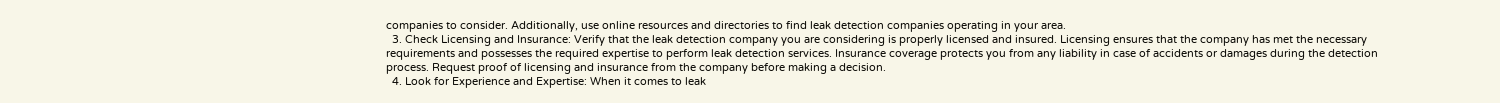companies to consider. Additionally, use online resources and directories to find leak detection companies operating in your area.
  3. Check Licensing and Insurance: Verify that the leak detection company you are considering is properly licensed and insured. Licensing ensures that the company has met the necessary requirements and possesses the required expertise to perform leak detection services. Insurance coverage protects you from any liability in case of accidents or damages during the detection process. Request proof of licensing and insurance from the company before making a decision.
  4. Look for Experience and Expertise: When it comes to leak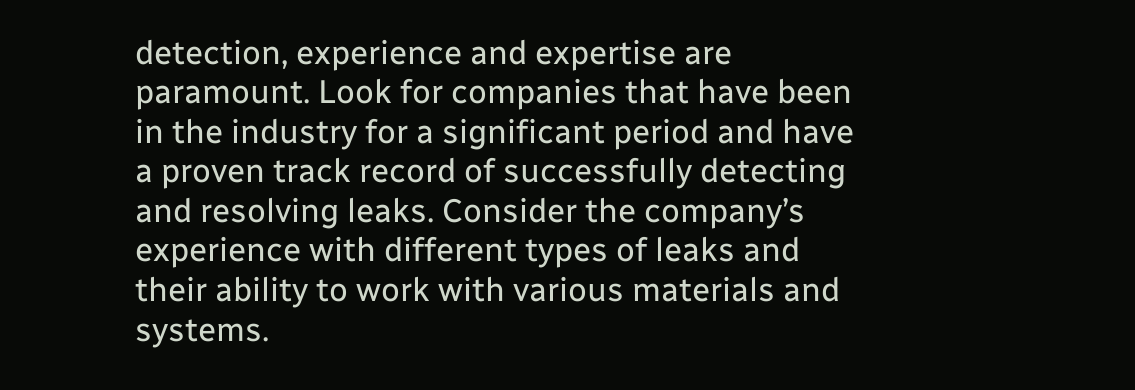detection, experience and expertise are paramount. Look for companies that have been in the industry for a significant period and have a proven track record of successfully detecting and resolving leaks. Consider the company’s experience with different types of leaks and their ability to work with various materials and systems.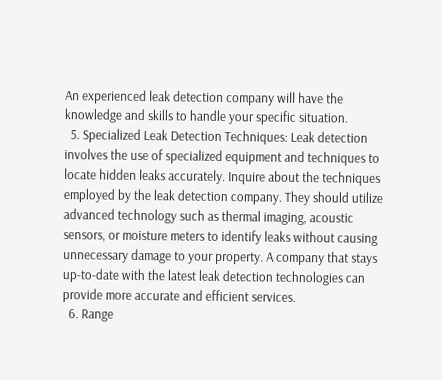An experienced leak detection company will have the knowledge and skills to handle your specific situation.
  5. Specialized Leak Detection Techniques: Leak detection involves the use of specialized equipment and techniques to locate hidden leaks accurately. Inquire about the techniques employed by the leak detection company. They should utilize advanced technology such as thermal imaging, acoustic sensors, or moisture meters to identify leaks without causing unnecessary damage to your property. A company that stays up-to-date with the latest leak detection technologies can provide more accurate and efficient services.
  6. Range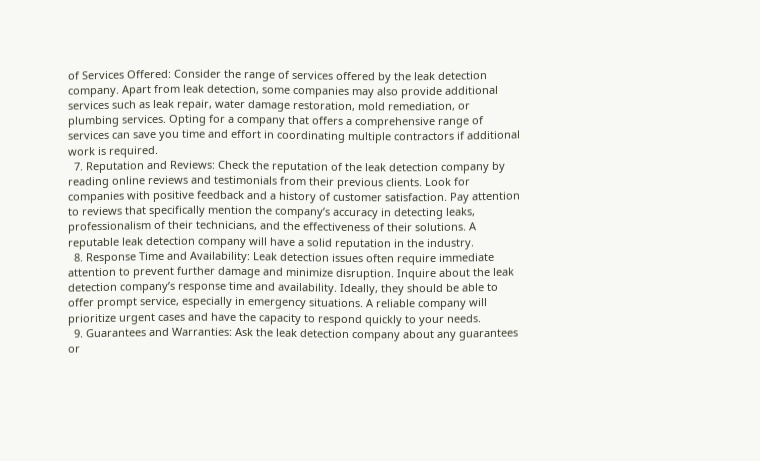of Services Offered: Consider the range of services offered by the leak detection company. Apart from leak detection, some companies may also provide additional services such as leak repair, water damage restoration, mold remediation, or plumbing services. Opting for a company that offers a comprehensive range of services can save you time and effort in coordinating multiple contractors if additional work is required.
  7. Reputation and Reviews: Check the reputation of the leak detection company by reading online reviews and testimonials from their previous clients. Look for companies with positive feedback and a history of customer satisfaction. Pay attention to reviews that specifically mention the company’s accuracy in detecting leaks, professionalism of their technicians, and the effectiveness of their solutions. A reputable leak detection company will have a solid reputation in the industry.
  8. Response Time and Availability: Leak detection issues often require immediate attention to prevent further damage and minimize disruption. Inquire about the leak detection company’s response time and availability. Ideally, they should be able to offer prompt service, especially in emergency situations. A reliable company will prioritize urgent cases and have the capacity to respond quickly to your needs.
  9. Guarantees and Warranties: Ask the leak detection company about any guarantees or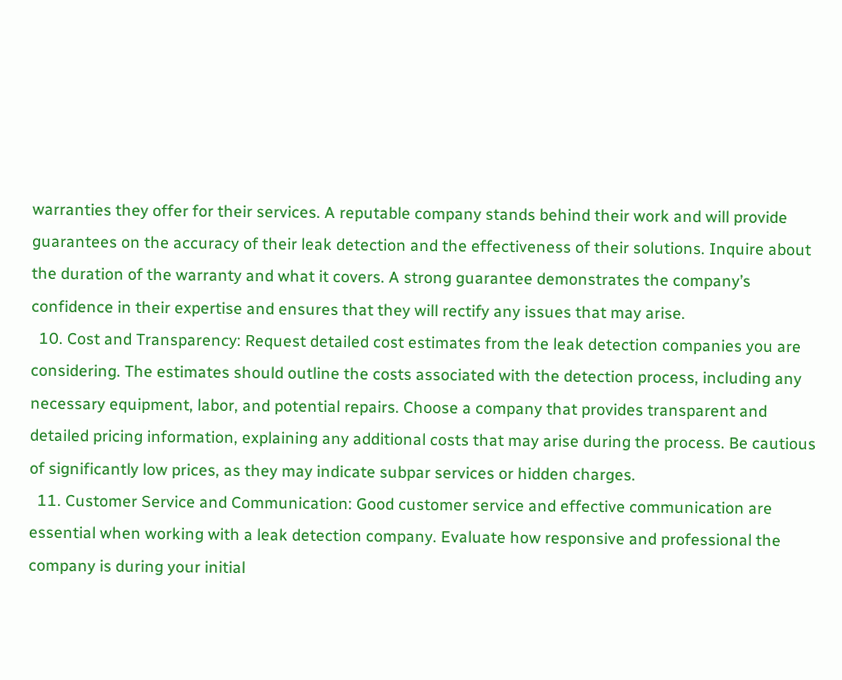warranties they offer for their services. A reputable company stands behind their work and will provide guarantees on the accuracy of their leak detection and the effectiveness of their solutions. Inquire about the duration of the warranty and what it covers. A strong guarantee demonstrates the company’s confidence in their expertise and ensures that they will rectify any issues that may arise.
  10. Cost and Transparency: Request detailed cost estimates from the leak detection companies you are considering. The estimates should outline the costs associated with the detection process, including any necessary equipment, labor, and potential repairs. Choose a company that provides transparent and detailed pricing information, explaining any additional costs that may arise during the process. Be cautious of significantly low prices, as they may indicate subpar services or hidden charges.
  11. Customer Service and Communication: Good customer service and effective communication are essential when working with a leak detection company. Evaluate how responsive and professional the company is during your initial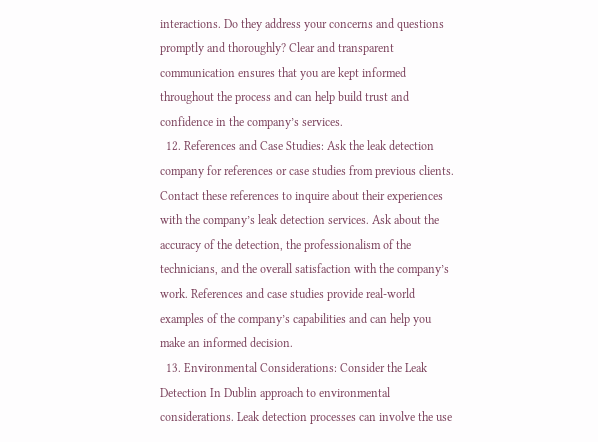interactions. Do they address your concerns and questions promptly and thoroughly? Clear and transparent communication ensures that you are kept informed throughout the process and can help build trust and confidence in the company’s services.
  12. References and Case Studies: Ask the leak detection company for references or case studies from previous clients. Contact these references to inquire about their experiences with the company’s leak detection services. Ask about the accuracy of the detection, the professionalism of the technicians, and the overall satisfaction with the company’s work. References and case studies provide real-world examples of the company’s capabilities and can help you make an informed decision.
  13. Environmental Considerations: Consider the Leak Detection In Dublin approach to environmental considerations. Leak detection processes can involve the use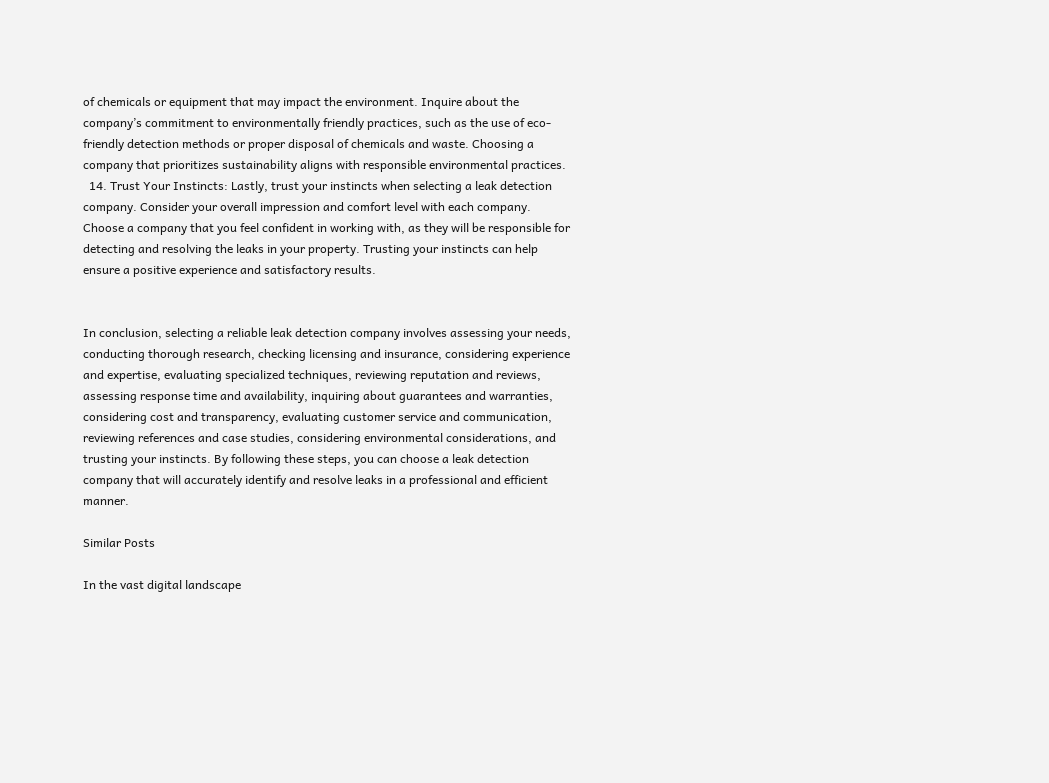of chemicals or equipment that may impact the environment. Inquire about the company’s commitment to environmentally friendly practices, such as the use of eco-friendly detection methods or proper disposal of chemicals and waste. Choosing a company that prioritizes sustainability aligns with responsible environmental practices.
  14. Trust Your Instincts: Lastly, trust your instincts when selecting a leak detection company. Consider your overall impression and comfort level with each company. Choose a company that you feel confident in working with, as they will be responsible for detecting and resolving the leaks in your property. Trusting your instincts can help ensure a positive experience and satisfactory results.


In conclusion, selecting a reliable leak detection company involves assessing your needs, conducting thorough research, checking licensing and insurance, considering experience and expertise, evaluating specialized techniques, reviewing reputation and reviews, assessing response time and availability, inquiring about guarantees and warranties, considering cost and transparency, evaluating customer service and communication, reviewing references and case studies, considering environmental considerations, and trusting your instincts. By following these steps, you can choose a leak detection company that will accurately identify and resolve leaks in a professional and efficient manner.

Similar Posts

In the vast digital landscape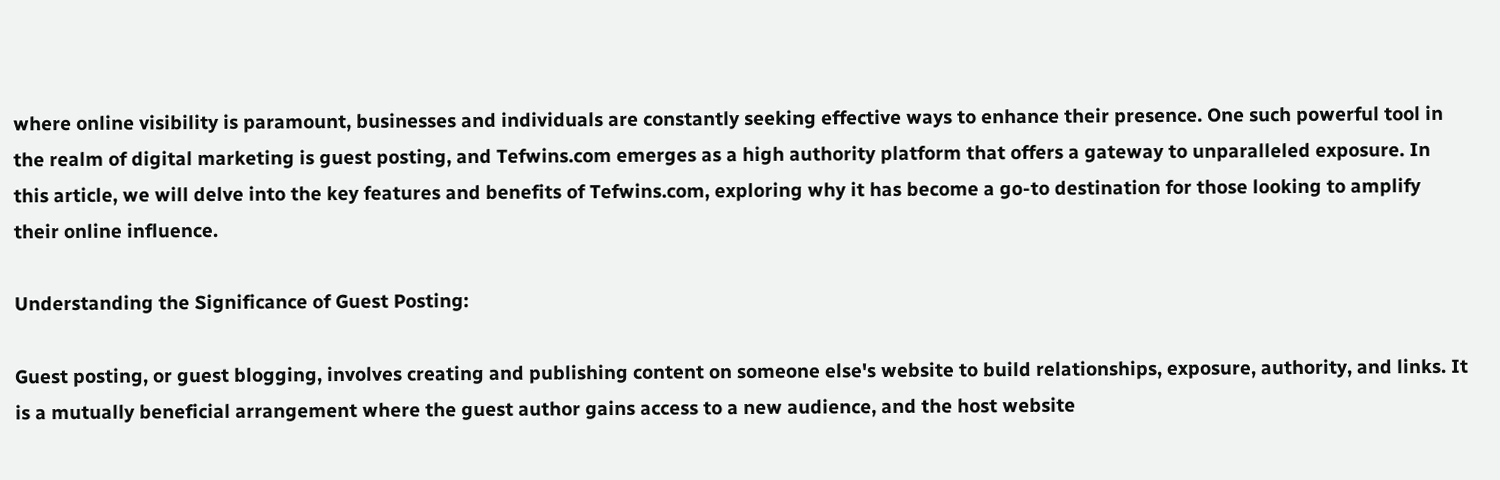where online visibility is paramount, businesses and individuals are constantly seeking effective ways to enhance their presence. One such powerful tool in the realm of digital marketing is guest posting, and Tefwins.com emerges as a high authority platform that offers a gateway to unparalleled exposure. In this article, we will delve into the key features and benefits of Tefwins.com, exploring why it has become a go-to destination for those looking to amplify their online influence.

Understanding the Significance of Guest Posting:

Guest posting, or guest blogging, involves creating and publishing content on someone else's website to build relationships, exposure, authority, and links. It is a mutually beneficial arrangement where the guest author gains access to a new audience, and the host website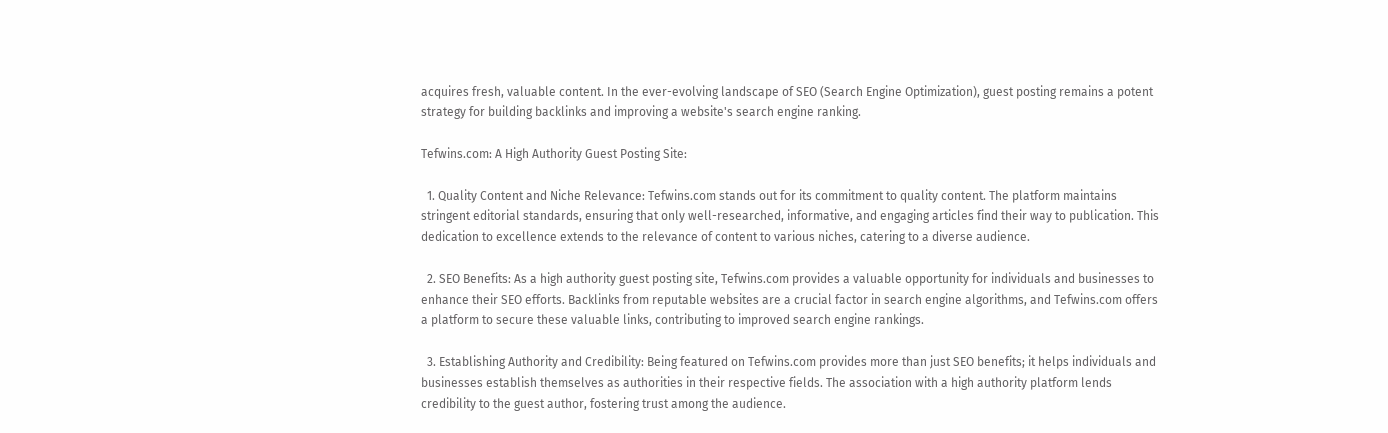acquires fresh, valuable content. In the ever-evolving landscape of SEO (Search Engine Optimization), guest posting remains a potent strategy for building backlinks and improving a website's search engine ranking.

Tefwins.com: A High Authority Guest Posting Site:

  1. Quality Content and Niche Relevance: Tefwins.com stands out for its commitment to quality content. The platform maintains stringent editorial standards, ensuring that only well-researched, informative, and engaging articles find their way to publication. This dedication to excellence extends to the relevance of content to various niches, catering to a diverse audience.

  2. SEO Benefits: As a high authority guest posting site, Tefwins.com provides a valuable opportunity for individuals and businesses to enhance their SEO efforts. Backlinks from reputable websites are a crucial factor in search engine algorithms, and Tefwins.com offers a platform to secure these valuable links, contributing to improved search engine rankings.

  3. Establishing Authority and Credibility: Being featured on Tefwins.com provides more than just SEO benefits; it helps individuals and businesses establish themselves as authorities in their respective fields. The association with a high authority platform lends credibility to the guest author, fostering trust among the audience.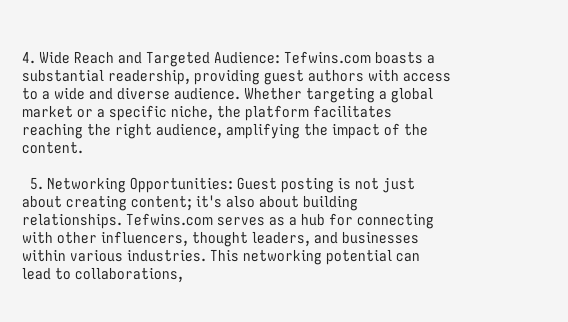4. Wide Reach and Targeted Audience: Tefwins.com boasts a substantial readership, providing guest authors with access to a wide and diverse audience. Whether targeting a global market or a specific niche, the platform facilitates reaching the right audience, amplifying the impact of the content.

  5. Networking Opportunities: Guest posting is not just about creating content; it's also about building relationships. Tefwins.com serves as a hub for connecting with other influencers, thought leaders, and businesses within various industries. This networking potential can lead to collaborations,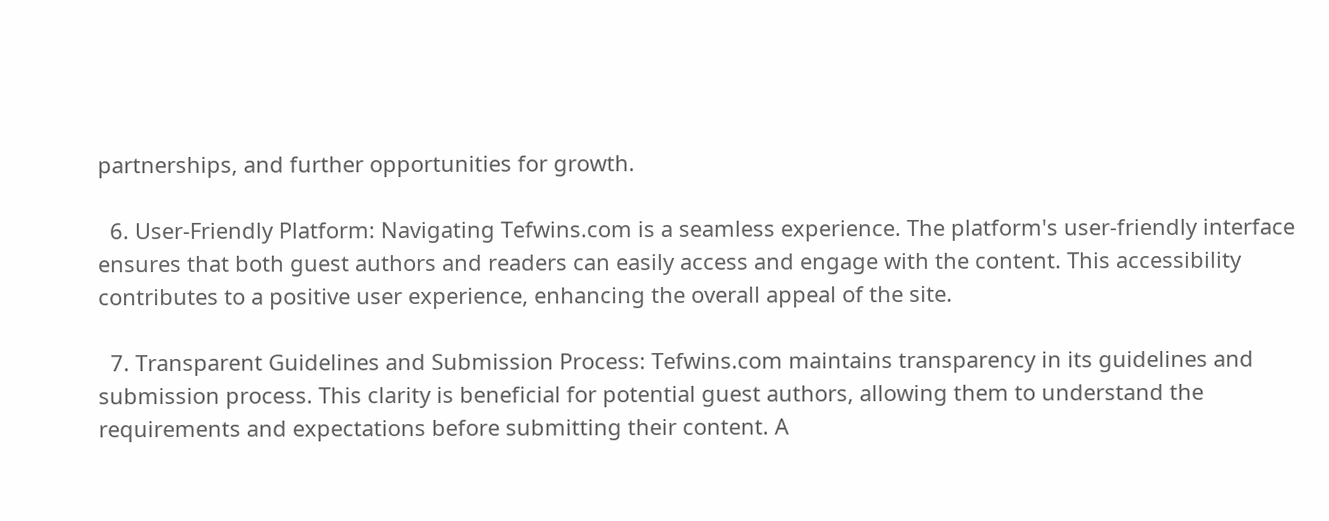partnerships, and further opportunities for growth.

  6. User-Friendly Platform: Navigating Tefwins.com is a seamless experience. The platform's user-friendly interface ensures that both guest authors and readers can easily access and engage with the content. This accessibility contributes to a positive user experience, enhancing the overall appeal of the site.

  7. Transparent Guidelines and Submission Process: Tefwins.com maintains transparency in its guidelines and submission process. This clarity is beneficial for potential guest authors, allowing them to understand the requirements and expectations before submitting their content. A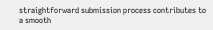straightforward submission process contributes to a smooth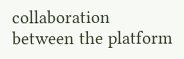collaboration between the platform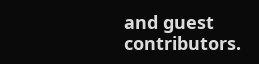and guest contributors.